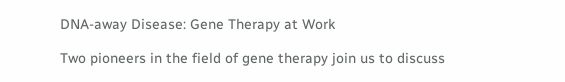DNA-away Disease: Gene Therapy at Work

Two pioneers in the field of gene therapy join us to discuss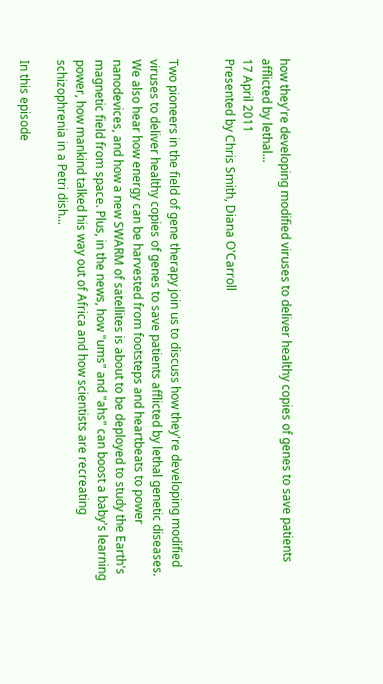how they're developing modified viruses to deliver healthy copies of genes to save patients afflicted by lethal...
17 April 2011
Presented by Chris Smith, Diana O'Carroll


Two pioneers in the field of gene therapy join us to discuss how they're developing modified viruses to deliver healthy copies of genes to save patients afflicted by lethal genetic diseases. We also hear how energy can be harvested from footsteps and heartbeats to power nanodevices, and how a new SWARM of satellites is about to be deployed to study the Earth's magnetic field from space. Plus, in the news, how "ums" and "ahs" can boost a baby's learning power, how mankind talked his way out of Africa and how scientists are recreating schizophrenia in a Petri dish...

In this episode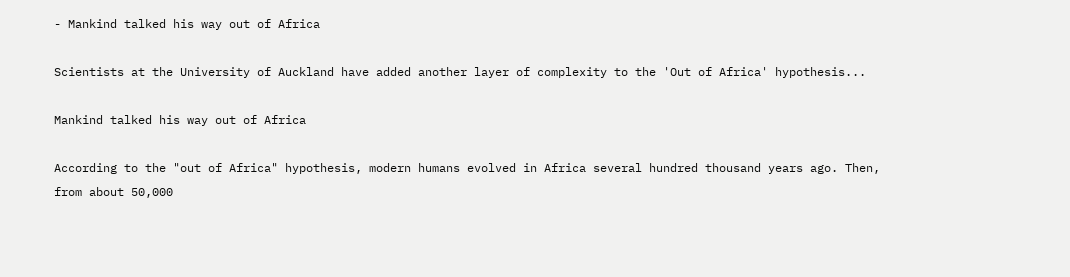- Mankind talked his way out of Africa

Scientists at the University of Auckland have added another layer of complexity to the 'Out of Africa' hypothesis...

Mankind talked his way out of Africa

According to the "out of Africa" hypothesis, modern humans evolved in Africa several hundred thousand years ago. Then, from about 50,000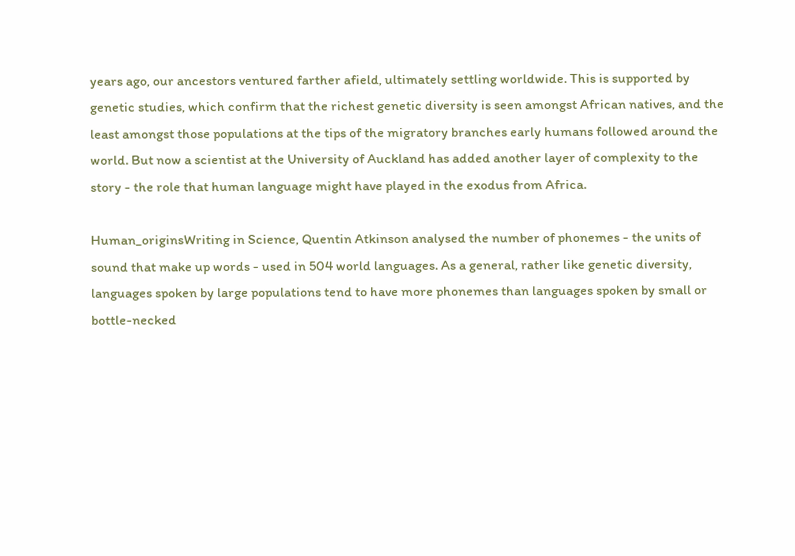years ago, our ancestors ventured farther afield, ultimately settling worldwide. This is supported by genetic studies, which confirm that the richest genetic diversity is seen amongst African natives, and the least amongst those populations at the tips of the migratory branches early humans followed around the world. But now a scientist at the University of Auckland has added another layer of complexity to the story - the role that human language might have played in the exodus from Africa.

Human_originsWriting in Science, Quentin Atkinson analysed the number of phonemes - the units of sound that make up words - used in 504 world languages. As a general, rather like genetic diversity, languages spoken by large populations tend to have more phonemes than languages spoken by small or bottle-necked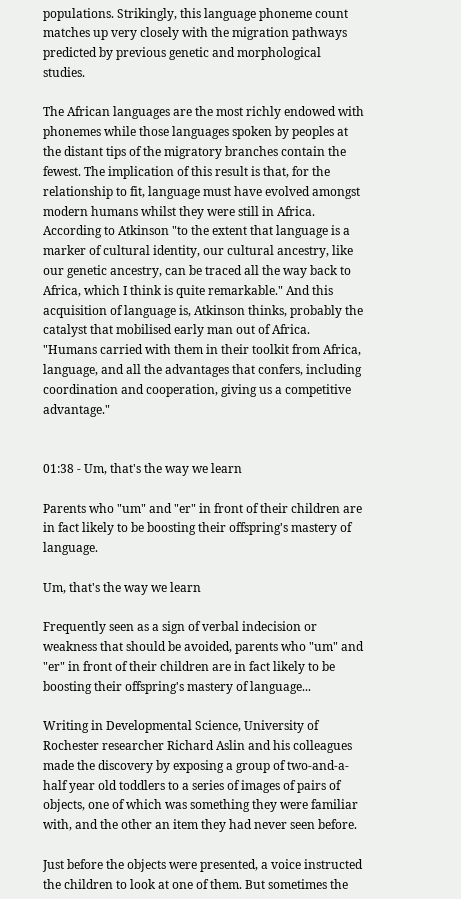populations. Strikingly, this language phoneme count matches up very closely with the migration pathways predicted by previous genetic and morphological studies.

The African languages are the most richly endowed with phonemes while those languages spoken by peoples at the distant tips of the migratory branches contain the fewest. The implication of this result is that, for the relationship to fit, language must have evolved amongst modern humans whilst they were still in Africa. According to Atkinson "to the extent that language is a marker of cultural identity, our cultural ancestry, like our genetic ancestry, can be traced all the way back to Africa, which I think is quite remarkable." And this acquisition of language is, Atkinson thinks, probably the catalyst that mobilised early man out of Africa. "Humans carried with them in their toolkit from Africa, language, and all the advantages that confers, including coordination and cooperation, giving us a competitive advantage."


01:38 - Um, that's the way we learn

Parents who "um" and "er" in front of their children are in fact likely to be boosting their offspring's mastery of language.

Um, that's the way we learn

Frequently seen as a sign of verbal indecision or weakness that should be avoided, parents who "um" and "er" in front of their children are in fact likely to be boosting their offspring's mastery of language...

Writing in Developmental Science, University of Rochester researcher Richard Aslin and his colleagues made the discovery by exposing a group of two-and-a-half year old toddlers to a series of images of pairs of objects, one of which was something they were familiar with, and the other an item they had never seen before.

Just before the objects were presented, a voice instructed the children to look at one of them. But sometimes the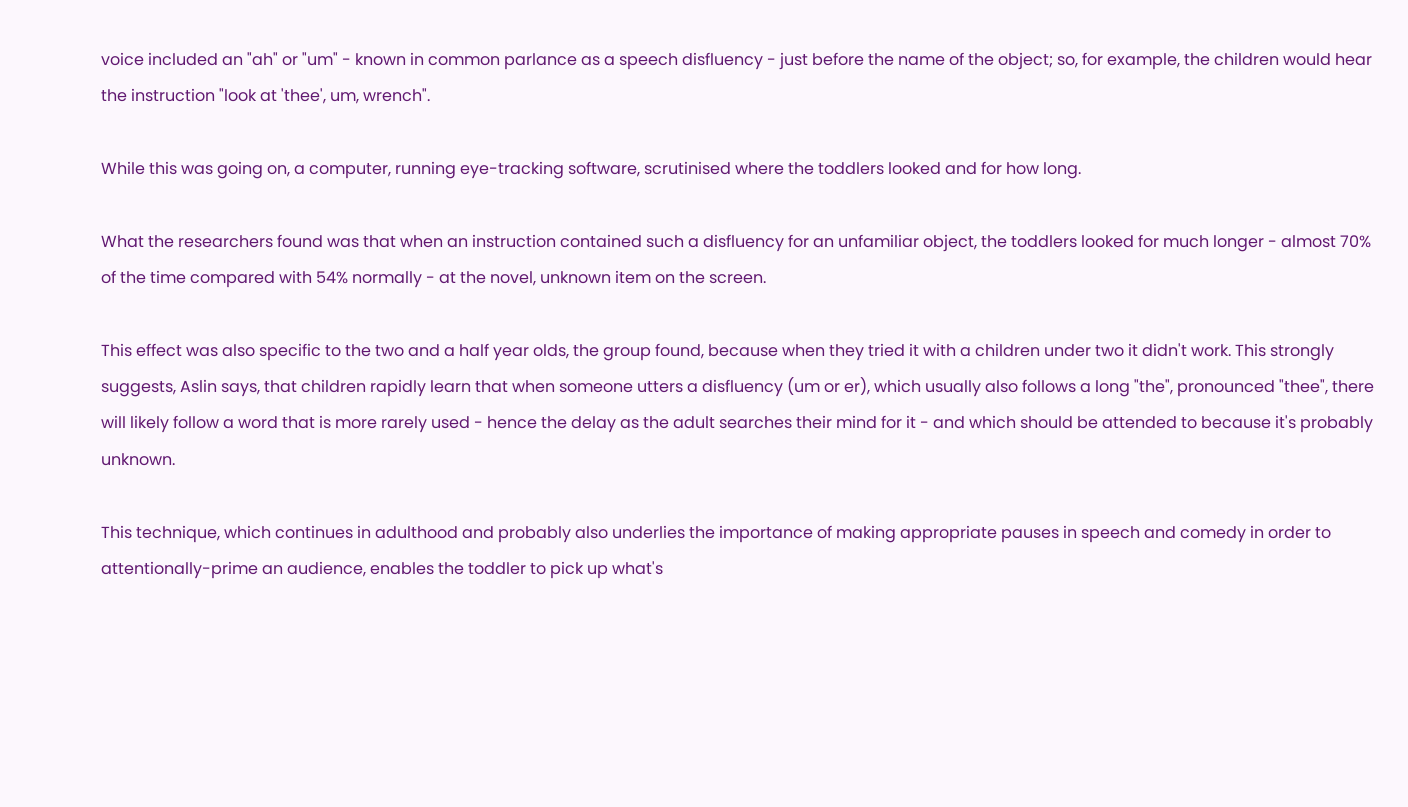voice included an "ah" or "um" - known in common parlance as a speech disfluency - just before the name of the object; so, for example, the children would hear the instruction "look at 'thee', um, wrench".

While this was going on, a computer, running eye-tracking software, scrutinised where the toddlers looked and for how long.

What the researchers found was that when an instruction contained such a disfluency for an unfamiliar object, the toddlers looked for much longer - almost 70% of the time compared with 54% normally - at the novel, unknown item on the screen.

This effect was also specific to the two and a half year olds, the group found, because when they tried it with a children under two it didn't work. This strongly suggests, Aslin says, that children rapidly learn that when someone utters a disfluency (um or er), which usually also follows a long "the", pronounced "thee", there will likely follow a word that is more rarely used - hence the delay as the adult searches their mind for it - and which should be attended to because it's probably unknown.

This technique, which continues in adulthood and probably also underlies the importance of making appropriate pauses in speech and comedy in order to attentionally-prime an audience, enables the toddler to pick up what's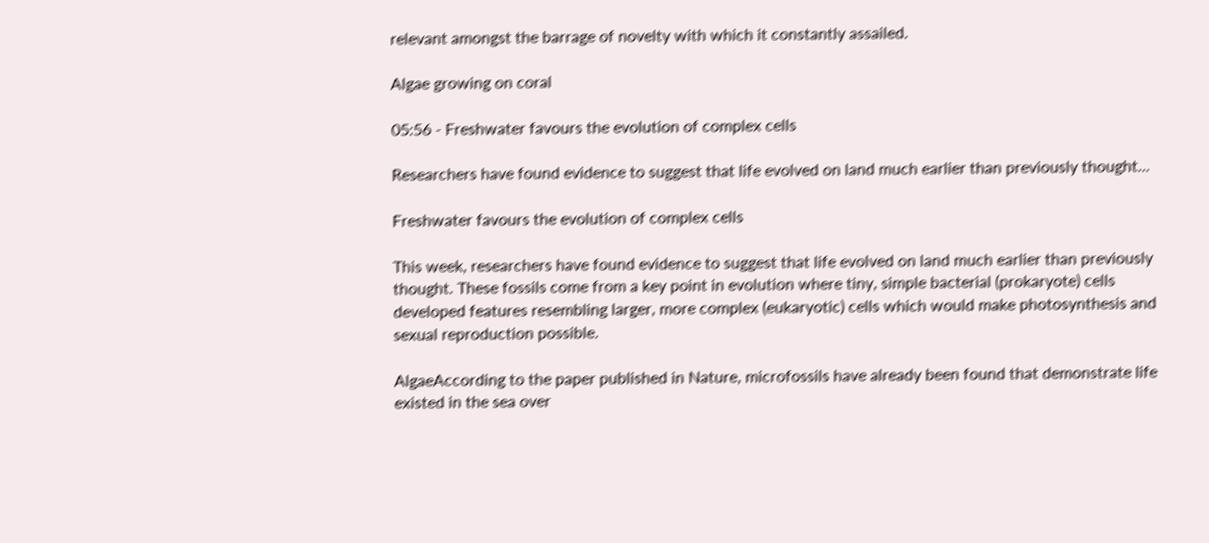relevant amongst the barrage of novelty with which it constantly assailed.

Algae growing on coral

05:56 - Freshwater favours the evolution of complex cells

Researchers have found evidence to suggest that life evolved on land much earlier than previously thought...

Freshwater favours the evolution of complex cells

This week, researchers have found evidence to suggest that life evolved on land much earlier than previously thought. These fossils come from a key point in evolution where tiny, simple bacterial (prokaryote) cells developed features resembling larger, more complex (eukaryotic) cells which would make photosynthesis and sexual reproduction possible.

AlgaeAccording to the paper published in Nature, microfossils have already been found that demonstrate life existed in the sea over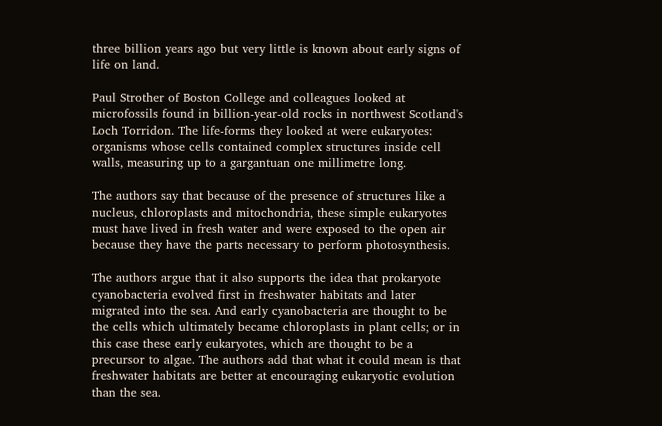three billion years ago but very little is known about early signs of life on land.

Paul Strother of Boston College and colleagues looked at microfossils found in billion-year-old rocks in northwest Scotland's Loch Torridon. The life-forms they looked at were eukaryotes: organisms whose cells contained complex structures inside cell walls, measuring up to a gargantuan one millimetre long.

The authors say that because of the presence of structures like a nucleus, chloroplasts and mitochondria, these simple eukaryotes must have lived in fresh water and were exposed to the open air because they have the parts necessary to perform photosynthesis.

The authors argue that it also supports the idea that prokaryote cyanobacteria evolved first in freshwater habitats and later migrated into the sea. And early cyanobacteria are thought to be the cells which ultimately became chloroplasts in plant cells; or in this case these early eukaryotes, which are thought to be a precursor to algae. The authors add that what it could mean is that freshwater habitats are better at encouraging eukaryotic evolution than the sea.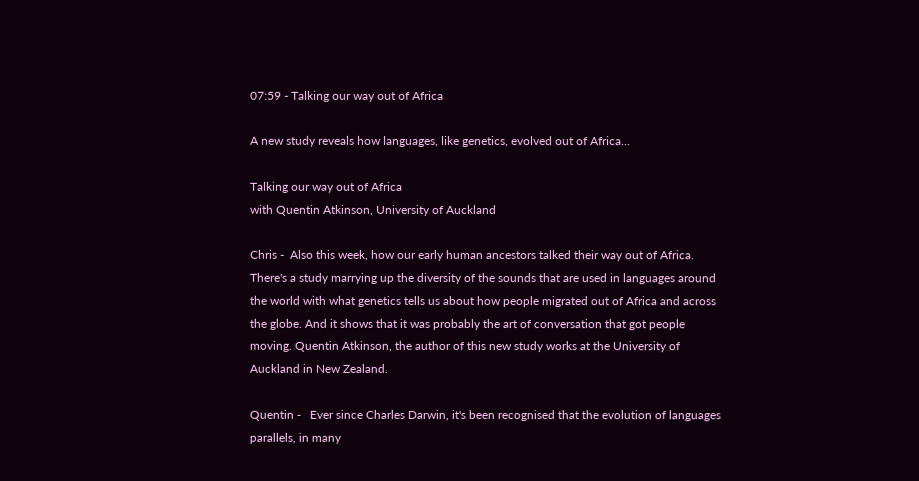07:59 - Talking our way out of Africa

A new study reveals how languages, like genetics, evolved out of Africa...

Talking our way out of Africa
with Quentin Atkinson, University of Auckland

Chris -  Also this week, how our early human ancestors talked their way out of Africa. There's a study marrying up the diversity of the sounds that are used in languages around the world with what genetics tells us about how people migrated out of Africa and across the globe. And it shows that it was probably the art of conversation that got people moving. Quentin Atkinson, the author of this new study works at the University of Auckland in New Zealand.

Quentin -   Ever since Charles Darwin, it's been recognised that the evolution of languages parallels, in many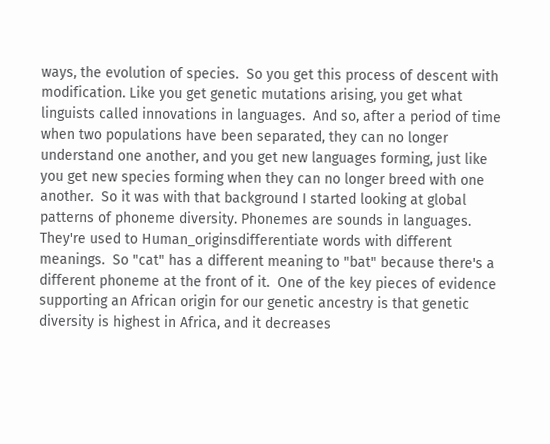ways, the evolution of species.  So you get this process of descent with modification. Like you get genetic mutations arising, you get what linguists called innovations in languages.  And so, after a period of time when two populations have been separated, they can no longer understand one another, and you get new languages forming, just like you get new species forming when they can no longer breed with one another.  So it was with that background I started looking at global patterns of phoneme diversity. Phonemes are sounds in languages. They're used to Human_originsdifferentiate words with different meanings.  So "cat" has a different meaning to "bat" because there's a different phoneme at the front of it.  One of the key pieces of evidence supporting an African origin for our genetic ancestry is that genetic diversity is highest in Africa, and it decreases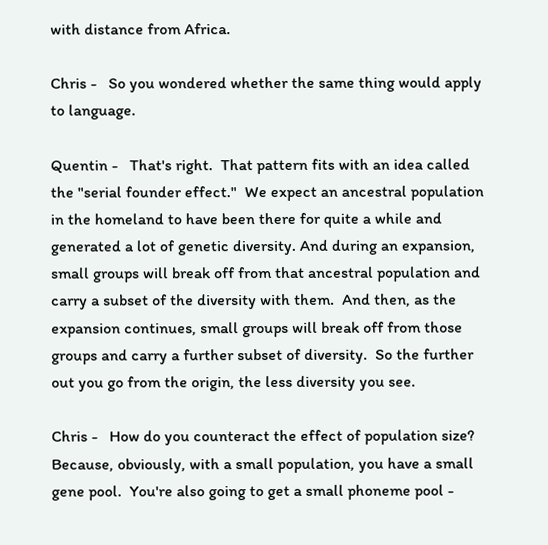with distance from Africa.

Chris -   So you wondered whether the same thing would apply to language.

Quentin -   That's right.  That pattern fits with an idea called the "serial founder effect."  We expect an ancestral population in the homeland to have been there for quite a while and generated a lot of genetic diversity. And during an expansion, small groups will break off from that ancestral population and carry a subset of the diversity with them.  And then, as the expansion continues, small groups will break off from those groups and carry a further subset of diversity.  So the further out you go from the origin, the less diversity you see.

Chris -   How do you counteract the effect of population size? Because, obviously, with a small population, you have a small gene pool.  You're also going to get a small phoneme pool -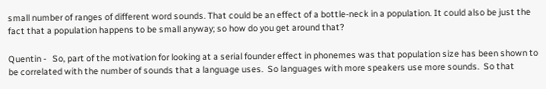small number of ranges of different word sounds. That could be an effect of a bottle-neck in a population. It could also be just the fact that a population happens to be small anyway; so how do you get around that?

Quentin -   So, part of the motivation for looking at a serial founder effect in phonemes was that population size has been shown to be correlated with the number of sounds that a language uses.  So languages with more speakers use more sounds.  So that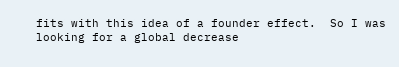fits with this idea of a founder effect.  So I was looking for a global decrease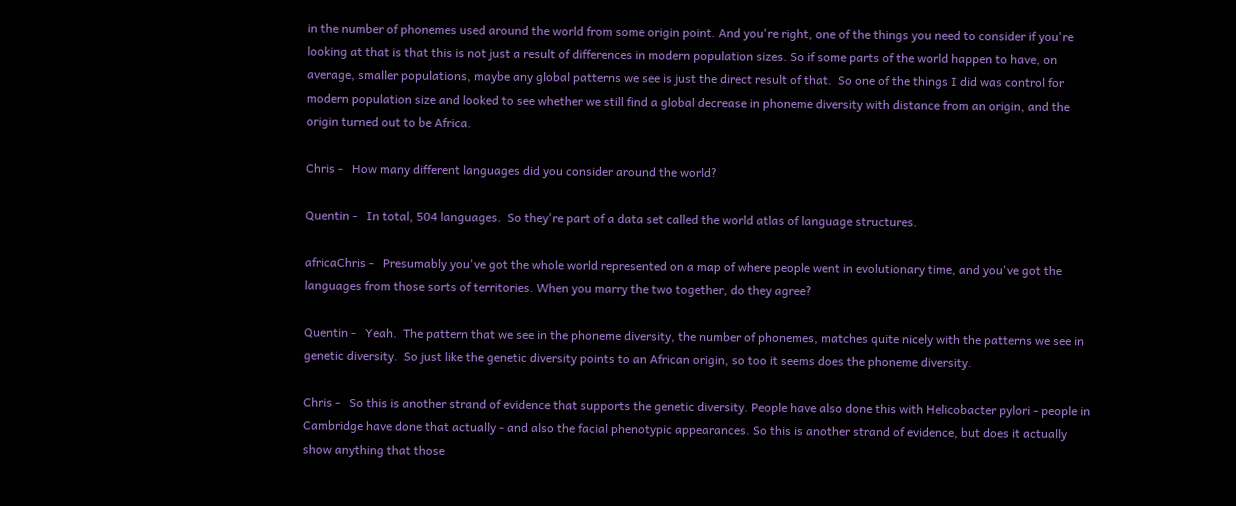in the number of phonemes used around the world from some origin point. And you're right, one of the things you need to consider if you're looking at that is that this is not just a result of differences in modern population sizes. So if some parts of the world happen to have, on average, smaller populations, maybe any global patterns we see is just the direct result of that.  So one of the things I did was control for modern population size and looked to see whether we still find a global decrease in phoneme diversity with distance from an origin, and the origin turned out to be Africa.

Chris -   How many different languages did you consider around the world?

Quentin -   In total, 504 languages.  So they're part of a data set called the world atlas of language structures.

africaChris -   Presumably you've got the whole world represented on a map of where people went in evolutionary time, and you've got the languages from those sorts of territories. When you marry the two together, do they agree?

Quentin -   Yeah.  The pattern that we see in the phoneme diversity, the number of phonemes, matches quite nicely with the patterns we see in genetic diversity.  So just like the genetic diversity points to an African origin, so too it seems does the phoneme diversity.

Chris -   So this is another strand of evidence that supports the genetic diversity. People have also done this with Helicobacter pylori - people in Cambridge have done that actually - and also the facial phenotypic appearances. So this is another strand of evidence, but does it actually show anything that those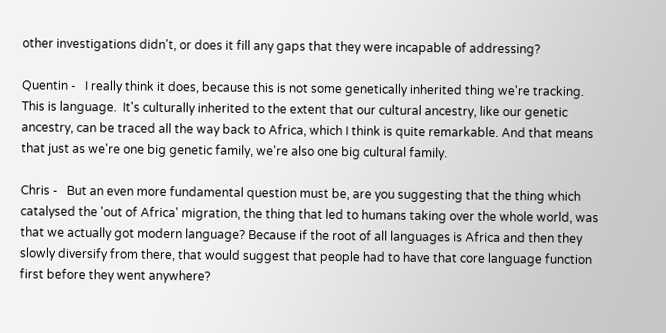other investigations didn't, or does it fill any gaps that they were incapable of addressing?

Quentin -   I really think it does, because this is not some genetically inherited thing we're tracking.  This is language.  It's culturally inherited to the extent that our cultural ancestry, like our genetic ancestry, can be traced all the way back to Africa, which I think is quite remarkable. And that means that just as we're one big genetic family, we're also one big cultural family.

Chris -   But an even more fundamental question must be, are you suggesting that the thing which catalysed the 'out of Africa' migration, the thing that led to humans taking over the whole world, was that we actually got modern language? Because if the root of all languages is Africa and then they slowly diversify from there, that would suggest that people had to have that core language function first before they went anywhere?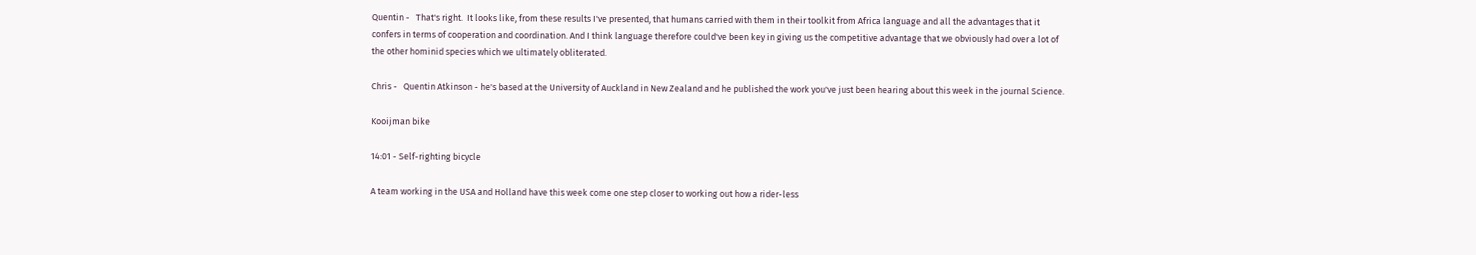Quentin -   That's right.  It looks like, from these results I've presented, that humans carried with them in their toolkit from Africa language and all the advantages that it confers in terms of cooperation and coordination. And I think language therefore could've been key in giving us the competitive advantage that we obviously had over a lot of the other hominid species which we ultimately obliterated.

Chris -   Quentin Atkinson - he's based at the University of Auckland in New Zealand and he published the work you've just been hearing about this week in the journal Science.

Kooijman bike

14:01 - Self-righting bicycle

A team working in the USA and Holland have this week come one step closer to working out how a rider-less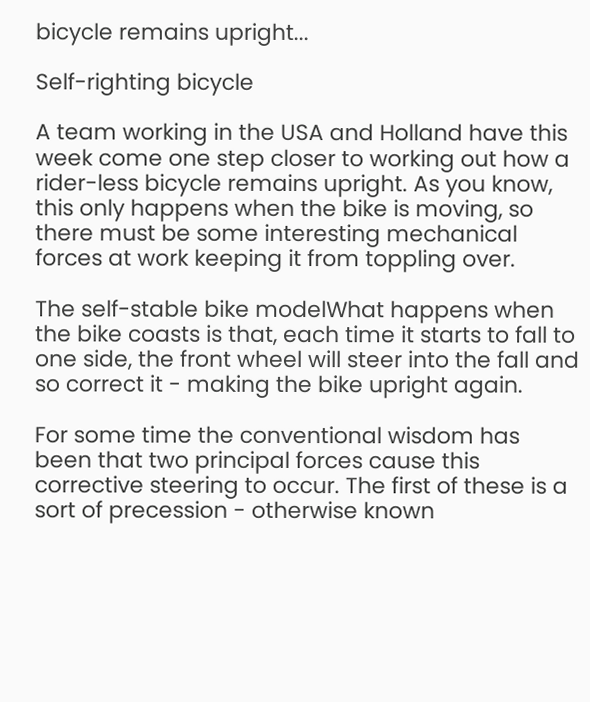bicycle remains upright...

Self-righting bicycle

A team working in the USA and Holland have this week come one step closer to working out how a rider-less bicycle remains upright. As you know, this only happens when the bike is moving, so there must be some interesting mechanical forces at work keeping it from toppling over.

The self-stable bike modelWhat happens when the bike coasts is that, each time it starts to fall to one side, the front wheel will steer into the fall and so correct it - making the bike upright again.

For some time the conventional wisdom has been that two principal forces cause this corrective steering to occur. The first of these is a sort of precession - otherwise known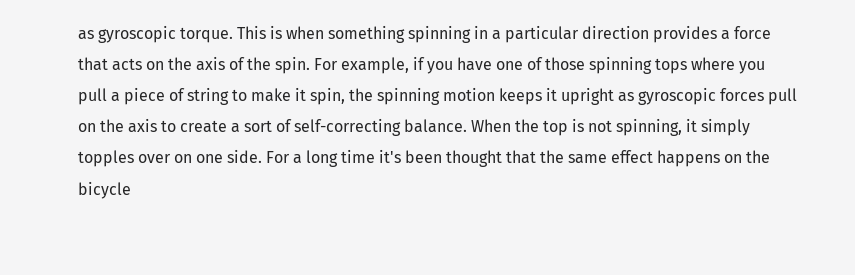as gyroscopic torque. This is when something spinning in a particular direction provides a force that acts on the axis of the spin. For example, if you have one of those spinning tops where you pull a piece of string to make it spin, the spinning motion keeps it upright as gyroscopic forces pull on the axis to create a sort of self-correcting balance. When the top is not spinning, it simply topples over on one side. For a long time it's been thought that the same effect happens on the bicycle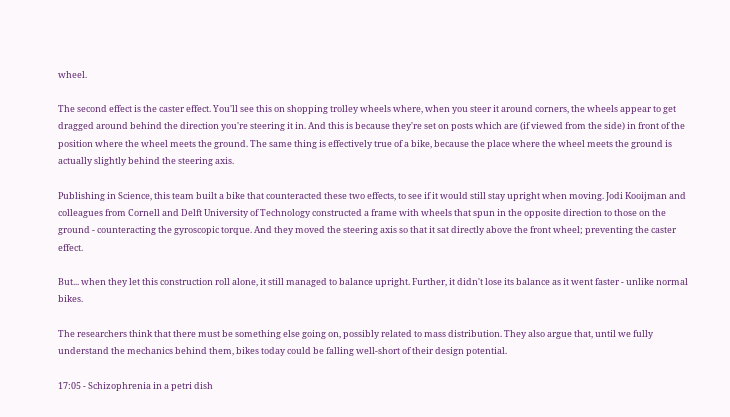wheel.

The second effect is the caster effect. You'll see this on shopping trolley wheels where, when you steer it around corners, the wheels appear to get dragged around behind the direction you're steering it in. And this is because they're set on posts which are (if viewed from the side) in front of the position where the wheel meets the ground. The same thing is effectively true of a bike, because the place where the wheel meets the ground is actually slightly behind the steering axis.

Publishing in Science, this team built a bike that counteracted these two effects, to see if it would still stay upright when moving. Jodi Kooijman and colleagues from Cornell and Delft University of Technology constructed a frame with wheels that spun in the opposite direction to those on the ground - counteracting the gyroscopic torque. And they moved the steering axis so that it sat directly above the front wheel; preventing the caster effect.

But... when they let this construction roll alone, it still managed to balance upright. Further, it didn't lose its balance as it went faster - unlike normal bikes.

The researchers think that there must be something else going on, possibly related to mass distribution. They also argue that, until we fully understand the mechanics behind them, bikes today could be falling well-short of their design potential.

17:05 - Schizophrenia in a petri dish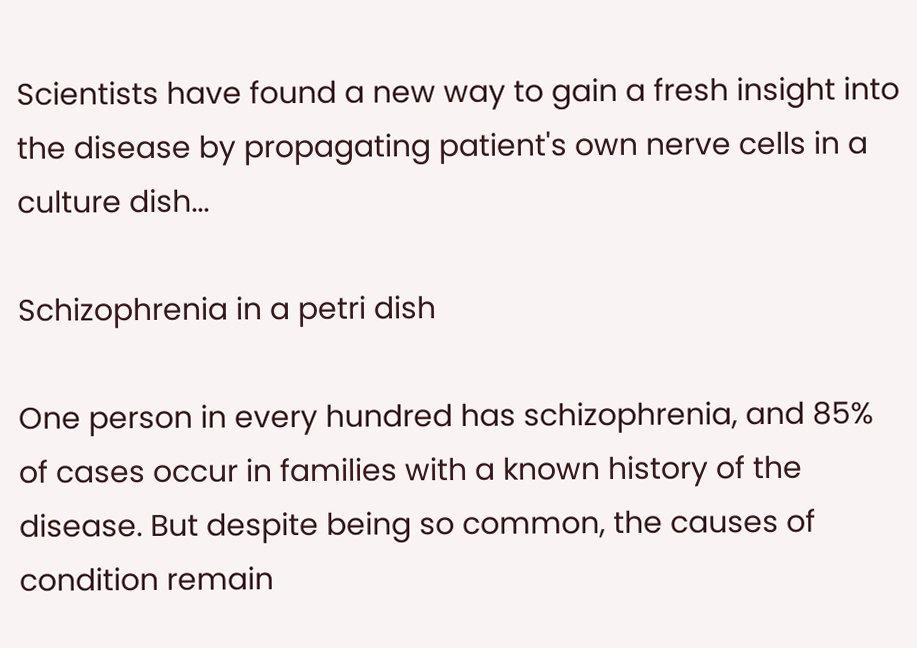Scientists have found a new way to gain a fresh insight into the disease by propagating patient's own nerve cells in a culture dish...

Schizophrenia in a petri dish

One person in every hundred has schizophrenia, and 85% of cases occur in families with a known history of the disease. But despite being so common, the causes of condition remain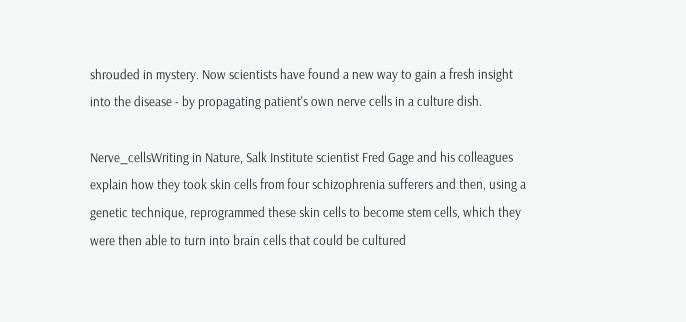shrouded in mystery. Now scientists have found a new way to gain a fresh insight into the disease - by propagating patient's own nerve cells in a culture dish.

Nerve_cellsWriting in Nature, Salk Institute scientist Fred Gage and his colleagues explain how they took skin cells from four schizophrenia sufferers and then, using a genetic technique, reprogrammed these skin cells to become stem cells, which they were then able to turn into brain cells that could be cultured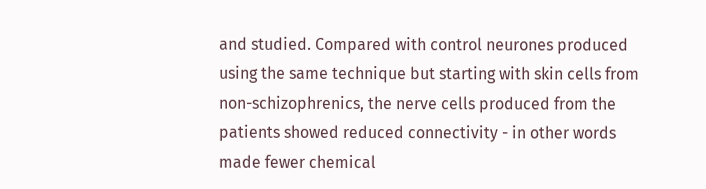and studied. Compared with control neurones produced using the same technique but starting with skin cells from non-schizophrenics, the nerve cells produced from the patients showed reduced connectivity - in other words made fewer chemical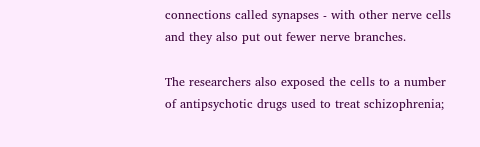connections called synapses - with other nerve cells and they also put out fewer nerve branches.

The researchers also exposed the cells to a number of antipsychotic drugs used to treat schizophrenia;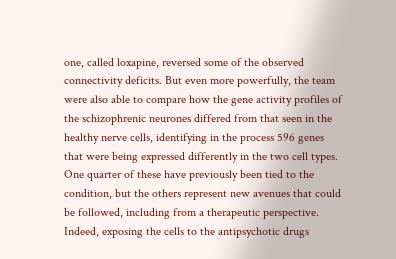one, called loxapine, reversed some of the observed connectivity deficits. But even more powerfully, the team were also able to compare how the gene activity profiles of the schizophrenic neurones differed from that seen in the healthy nerve cells, identifying in the process 596 genes that were being expressed differently in the two cell types. One quarter of these have previously been tied to the condition, but the others represent new avenues that could be followed, including from a therapeutic perspective. Indeed, exposing the cells to the antipsychotic drugs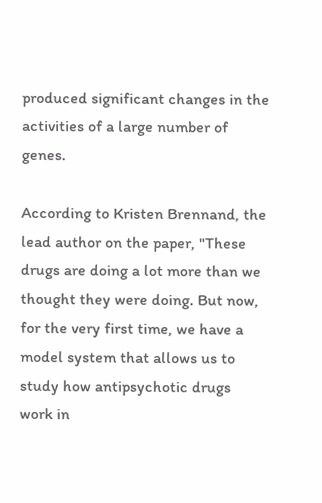produced significant changes in the activities of a large number of genes.

According to Kristen Brennand, the lead author on the paper, "These drugs are doing a lot more than we thought they were doing. But now, for the very first time, we have a model system that allows us to study how antipsychotic drugs work in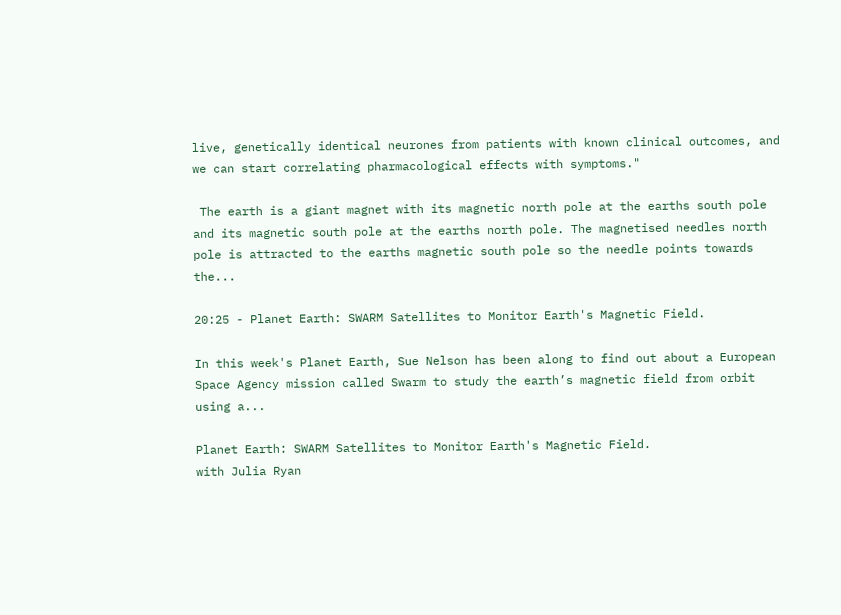live, genetically identical neurones from patients with known clinical outcomes, and we can start correlating pharmacological effects with symptoms."

 The earth is a giant magnet with its magnetic north pole at the earths south pole and its magnetic south pole at the earths north pole. The magnetised needles north pole is attracted to the earths magnetic south pole so the needle points towards the...

20:25 - Planet Earth: SWARM Satellites to Monitor Earth's Magnetic Field.

In this week's Planet Earth, Sue Nelson has been along to find out about a European Space Agency mission called Swarm to study the earth’s magnetic field from orbit using a...

Planet Earth: SWARM Satellites to Monitor Earth's Magnetic Field.
with Julia Ryan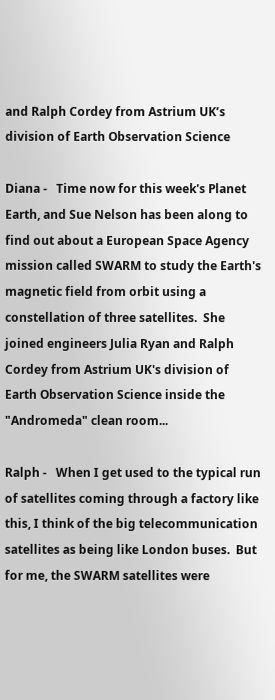and Ralph Cordey from Astrium UK’s division of Earth Observation Science

Diana -   Time now for this week's Planet Earth, and Sue Nelson has been along to find out about a European Space Agency mission called SWARM to study the Earth's magnetic field from orbit using a constellation of three satellites.  She joined engineers Julia Ryan and Ralph Cordey from Astrium UK's division of Earth Observation Science inside the "Andromeda" clean room...

Ralph -   When I get used to the typical run of satellites coming through a factory like this, I think of the big telecommunication satellites as being like London buses.  But for me, the SWARM satellites were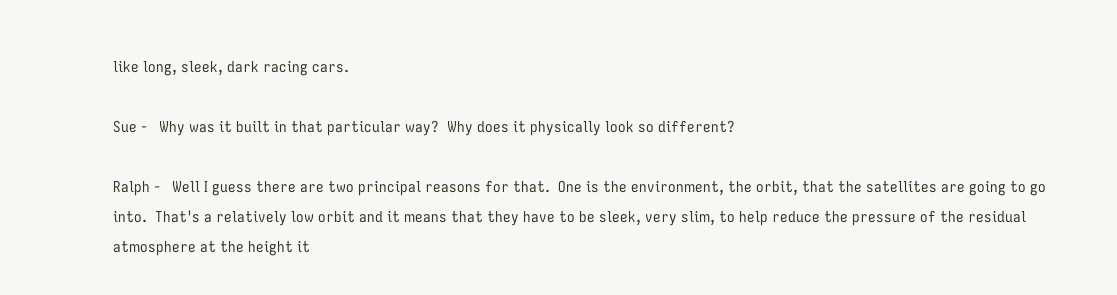like long, sleek, dark racing cars.

Sue -   Why was it built in that particular way?  Why does it physically look so different?

Ralph -   Well I guess there are two principal reasons for that.  One is the environment, the orbit, that the satellites are going to go into.  That's a relatively low orbit and it means that they have to be sleek, very slim, to help reduce the pressure of the residual atmosphere at the height it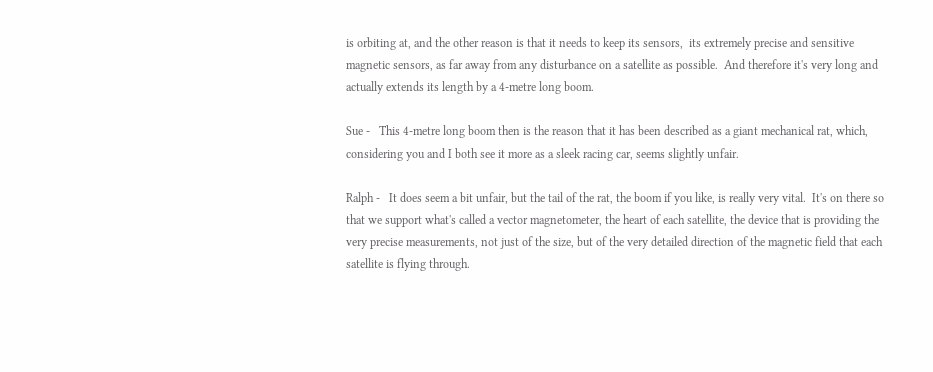is orbiting at, and the other reason is that it needs to keep its sensors,  its extremely precise and sensitive magnetic sensors, as far away from any disturbance on a satellite as possible.  And therefore it's very long and actually extends its length by a 4-metre long boom.

Sue -   This 4-metre long boom then is the reason that it has been described as a giant mechanical rat, which, considering you and I both see it more as a sleek racing car, seems slightly unfair.

Ralph -   It does seem a bit unfair, but the tail of the rat, the boom if you like, is really very vital.  It's on there so that we support what's called a vector magnetometer, the heart of each satellite, the device that is providing the very precise measurements, not just of the size, but of the very detailed direction of the magnetic field that each satellite is flying through.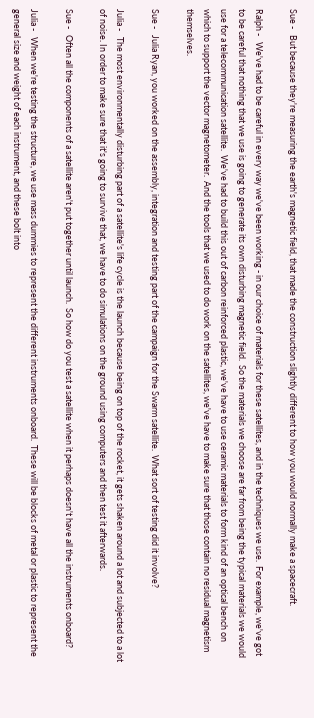Sue -   But because they're measuring the earth's magnetic field, that made the construction slightly different to how you would normally make a spacecraft.

Ralph -   We've had to be careful in every way we've been working - in our choice of materials for these satellites, and in the techniques we use.  For example, we've got to be careful that nothing that we use is going to generate its own disturbing magnetic field.  So the materials we choose are far from being the typical materials we would use for a telecommunication satellite.  We've had to build this out of carbon reinforced plastic, we've have to use ceramic materials to form kind of an optical bench on which to support the vector magnetometer.  And the tools that we used to do work on the satellites, we've have to make sure that those contain no residual magnetism themselves.

Sue -   Julia Ryan, you worked on the assembly, integration and testing part of the campaign for the Swarm satellite.  What sort of testing did it involve?

Julia -   The most environmentally disturbing part of a satellite's life cycle is the launch because being on top of the rocket, it gets shaken around a lot and subjected to a lot of noise. In order to make sure that it's going to survive that, we have to do simulations on the ground using computers and then test it afterwards.

Sue -   Often all the components of a satellite aren't put together until launch.  So how do you test a satellite when it perhaps doesn't have all the instruments onboard?

Julia -   When we're testing the structure, we use mass dummies to represent the different instruments onboard.  These will be blocks of metal or plastic to represent the general size and weight of each instrument, and these bolt into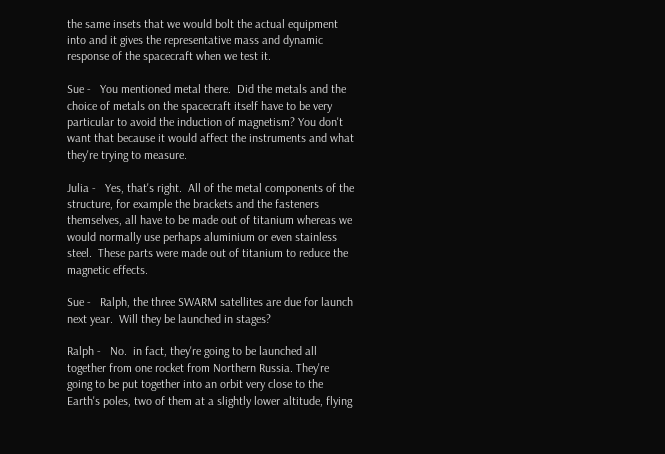the same insets that we would bolt the actual equipment into and it gives the representative mass and dynamic response of the spacecraft when we test it.

Sue -   You mentioned metal there.  Did the metals and the choice of metals on the spacecraft itself have to be very particular to avoid the induction of magnetism? You don't want that because it would affect the instruments and what they're trying to measure.

Julia -   Yes, that's right.  All of the metal components of the structure, for example the brackets and the fasteners themselves, all have to be made out of titanium whereas we would normally use perhaps aluminium or even stainless steel.  These parts were made out of titanium to reduce the magnetic effects.

Sue -   Ralph, the three SWARM satellites are due for launch next year.  Will they be launched in stages?

Ralph -   No.  in fact, they're going to be launched all together from one rocket from Northern Russia. They're going to be put together into an orbit very close to the Earth's poles, two of them at a slightly lower altitude, flying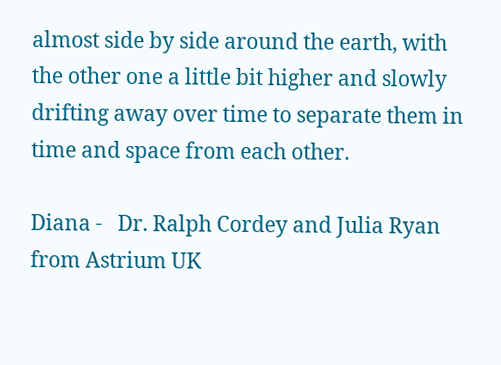almost side by side around the earth, with the other one a little bit higher and slowly drifting away over time to separate them in time and space from each other.

Diana -   Dr. Ralph Cordey and Julia Ryan from Astrium UK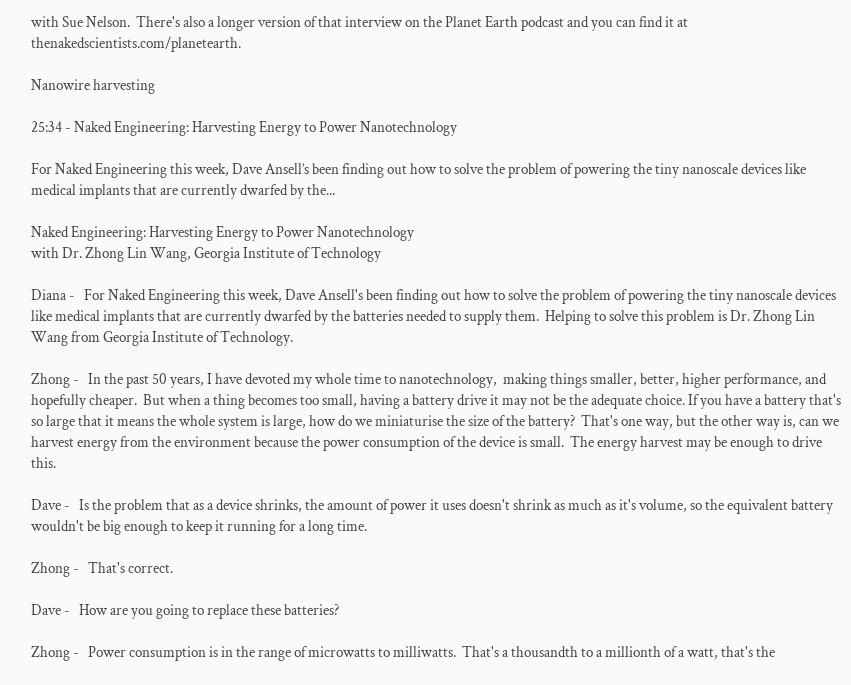with Sue Nelson.  There's also a longer version of that interview on the Planet Earth podcast and you can find it at thenakedscientists.com/planetearth.

Nanowire harvesting

25:34 - Naked Engineering: Harvesting Energy to Power Nanotechnology

For Naked Engineering this week, Dave Ansell’s been finding out how to solve the problem of powering the tiny nanoscale devices like medical implants that are currently dwarfed by the...

Naked Engineering: Harvesting Energy to Power Nanotechnology
with Dr. Zhong Lin Wang, Georgia Institute of Technology

Diana -   For Naked Engineering this week, Dave Ansell's been finding out how to solve the problem of powering the tiny nanoscale devices like medical implants that are currently dwarfed by the batteries needed to supply them.  Helping to solve this problem is Dr. Zhong Lin Wang from Georgia Institute of Technology.

Zhong -   In the past 50 years, I have devoted my whole time to nanotechnology,  making things smaller, better, higher performance, and hopefully cheaper.  But when a thing becomes too small, having a battery drive it may not be the adequate choice. If you have a battery that's so large that it means the whole system is large, how do we miniaturise the size of the battery?  That's one way, but the other way is, can we harvest energy from the environment because the power consumption of the device is small.  The energy harvest may be enough to drive this.

Dave -   Is the problem that as a device shrinks, the amount of power it uses doesn't shrink as much as it's volume, so the equivalent battery wouldn't be big enough to keep it running for a long time.

Zhong -   That's correct.

Dave -   How are you going to replace these batteries?

Zhong -   Power consumption is in the range of microwatts to milliwatts.  That's a thousandth to a millionth of a watt, that's the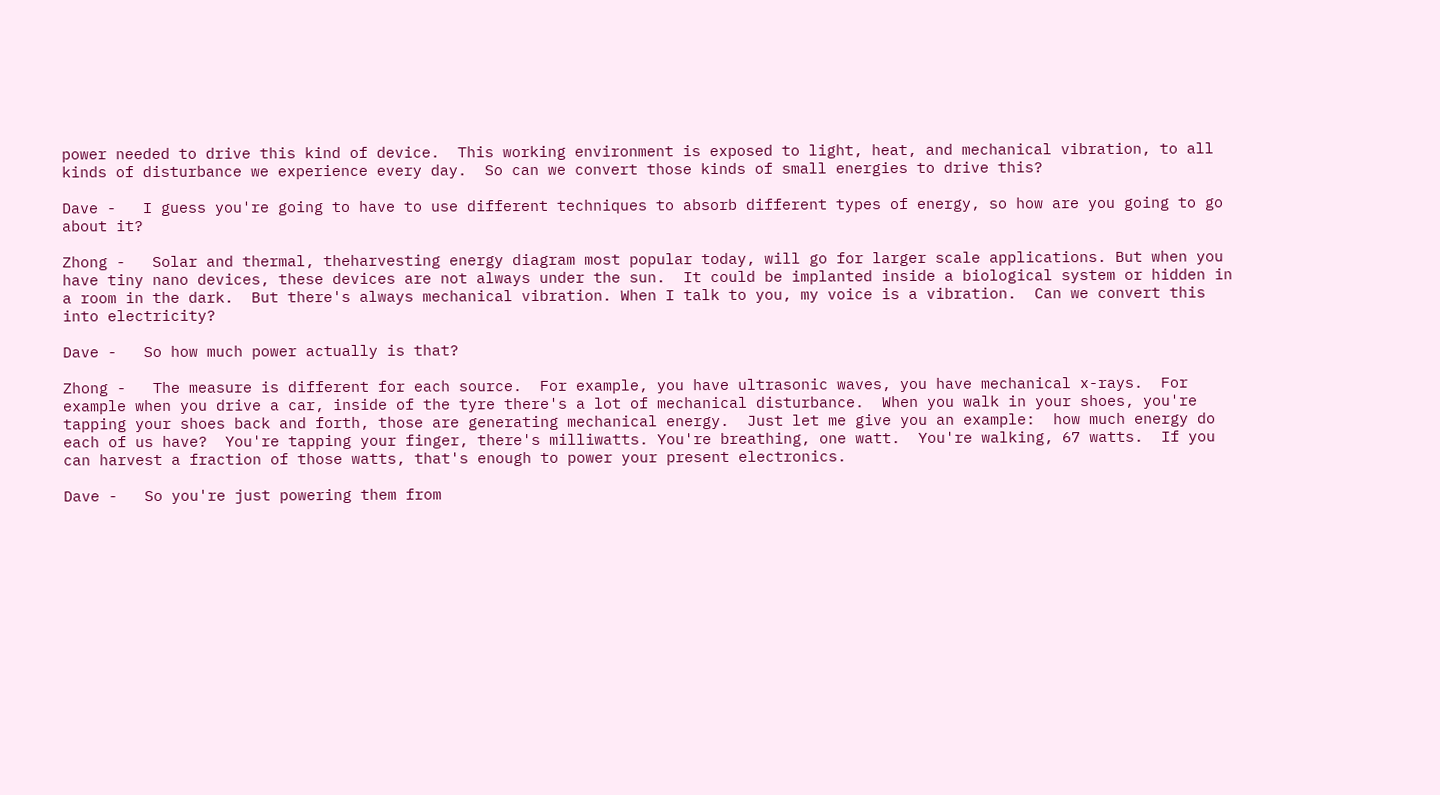power needed to drive this kind of device.  This working environment is exposed to light, heat, and mechanical vibration, to all kinds of disturbance we experience every day.  So can we convert those kinds of small energies to drive this?

Dave -   I guess you're going to have to use different techniques to absorb different types of energy, so how are you going to go about it?

Zhong -   Solar and thermal, theharvesting energy diagram most popular today, will go for larger scale applications. But when you have tiny nano devices, these devices are not always under the sun.  It could be implanted inside a biological system or hidden in a room in the dark.  But there's always mechanical vibration. When I talk to you, my voice is a vibration.  Can we convert this into electricity?

Dave -   So how much power actually is that?

Zhong -   The measure is different for each source.  For example, you have ultrasonic waves, you have mechanical x-rays.  For example when you drive a car, inside of the tyre there's a lot of mechanical disturbance.  When you walk in your shoes, you're tapping your shoes back and forth, those are generating mechanical energy.  Just let me give you an example:  how much energy do each of us have?  You're tapping your finger, there's milliwatts. You're breathing, one watt.  You're walking, 67 watts.  If you can harvest a fraction of those watts, that's enough to power your present electronics.

Dave -   So you're just powering them from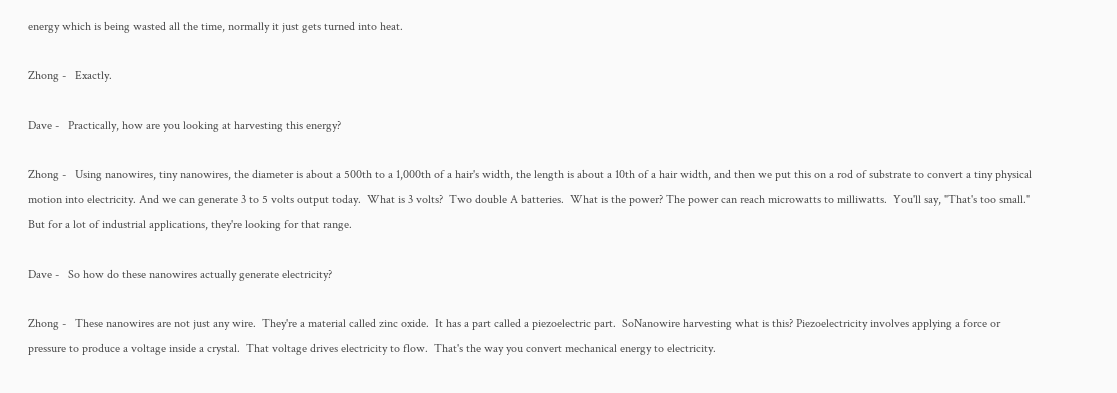energy which is being wasted all the time, normally it just gets turned into heat.

Zhong -   Exactly.

Dave -   Practically, how are you looking at harvesting this energy?

Zhong -   Using nanowires, tiny nanowires, the diameter is about a 500th to a 1,000th of a hair's width, the length is about a 10th of a hair width, and then we put this on a rod of substrate to convert a tiny physical motion into electricity. And we can generate 3 to 5 volts output today.  What is 3 volts?  Two double A batteries.  What is the power? The power can reach microwatts to milliwatts.  You'll say, "That's too small."  But for a lot of industrial applications, they're looking for that range.

Dave -   So how do these nanowires actually generate electricity?

Zhong -   These nanowires are not just any wire.  They're a material called zinc oxide.  It has a part called a piezoelectric part.  SoNanowire harvesting what is this? Piezoelectricity involves applying a force or pressure to produce a voltage inside a crystal.  That voltage drives electricity to flow.  That's the way you convert mechanical energy to electricity.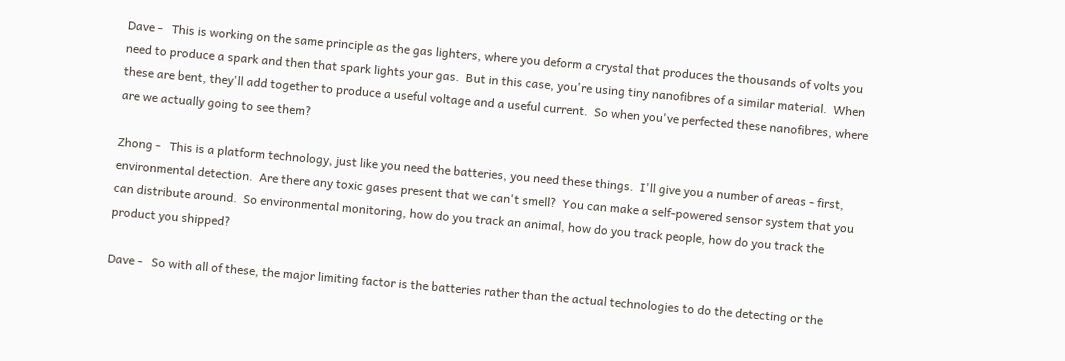Dave -   This is working on the same principle as the gas lighters, where you deform a crystal that produces the thousands of volts you need to produce a spark and then that spark lights your gas.  But in this case, you're using tiny nanofibres of a similar material.  When these are bent, they'll add together to produce a useful voltage and a useful current.  So when you've perfected these nanofibres, where are we actually going to see them?

Zhong -   This is a platform technology, just like you need the batteries, you need these things.  I'll give you a number of areas - first, environmental detection.  Are there any toxic gases present that we can't smell?  You can make a self-powered sensor system that you can distribute around.  So environmental monitoring, how do you track an animal, how do you track people, how do you track the product you shipped?

Dave -   So with all of these, the major limiting factor is the batteries rather than the actual technologies to do the detecting or the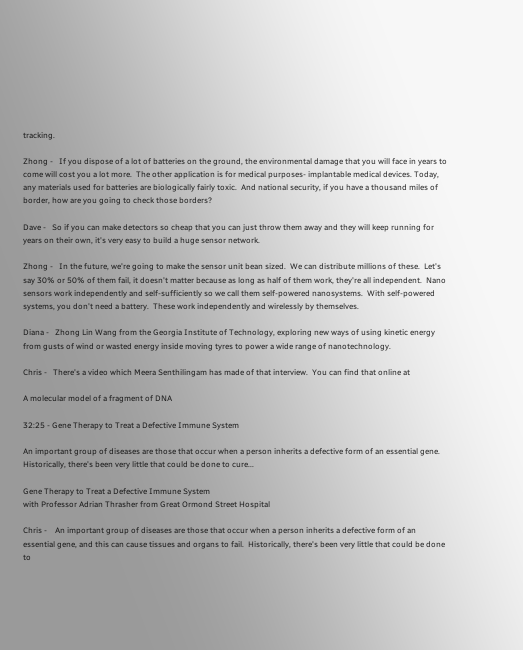tracking.

Zhong -   If you dispose of a lot of batteries on the ground, the environmental damage that you will face in years to come will cost you a lot more.  The other application is for medical purposes- implantable medical devices. Today, any materials used for batteries are biologically fairly toxic.  And national security, if you have a thousand miles of border, how are you going to check those borders?

Dave -   So if you can make detectors so cheap that you can just throw them away and they will keep running for years on their own, it's very easy to build a huge sensor network.

Zhong -   In the future, we're going to make the sensor unit bean sized.  We can distribute millions of these.  Let's say 30% or 50% of them fail, it doesn't matter because as long as half of them work, they're all independent.  Nano sensors work independently and self-sufficiently so we call them self-powered nanosystems.  With self-powered systems, you don't need a battery.  These work independently and wirelessly by themselves.

Diana -   Zhong Lin Wang from the Georgia Institute of Technology, exploring new ways of using kinetic energy from gusts of wind or wasted energy inside moving tyres to power a wide range of nanotechnology.

Chris -   There's a video which Meera Senthilingam has made of that interview.  You can find that online at

A molecular model of a fragment of DNA

32:25 - Gene Therapy to Treat a Defective Immune System

An important group of diseases are those that occur when a person inherits a defective form of an essential gene. Historically, there's been very little that could be done to cure...

Gene Therapy to Treat a Defective Immune System
with Professor Adrian Thrasher from Great Ormond Street Hospital

Chris -    An important group of diseases are those that occur when a person inherits a defective form of an essential gene, and this can cause tissues and organs to fail.  Historically, there's been very little that could be done to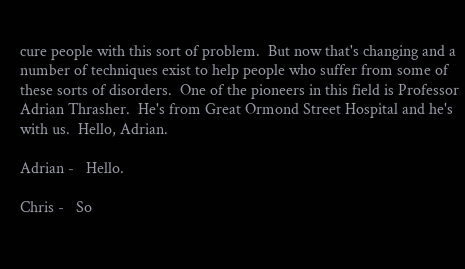cure people with this sort of problem.  But now that's changing and a number of techniques exist to help people who suffer from some of these sorts of disorders.  One of the pioneers in this field is Professor Adrian Thrasher.  He's from Great Ormond Street Hospital and he's with us.  Hello, Adrian.

Adrian -   Hello.

Chris -   So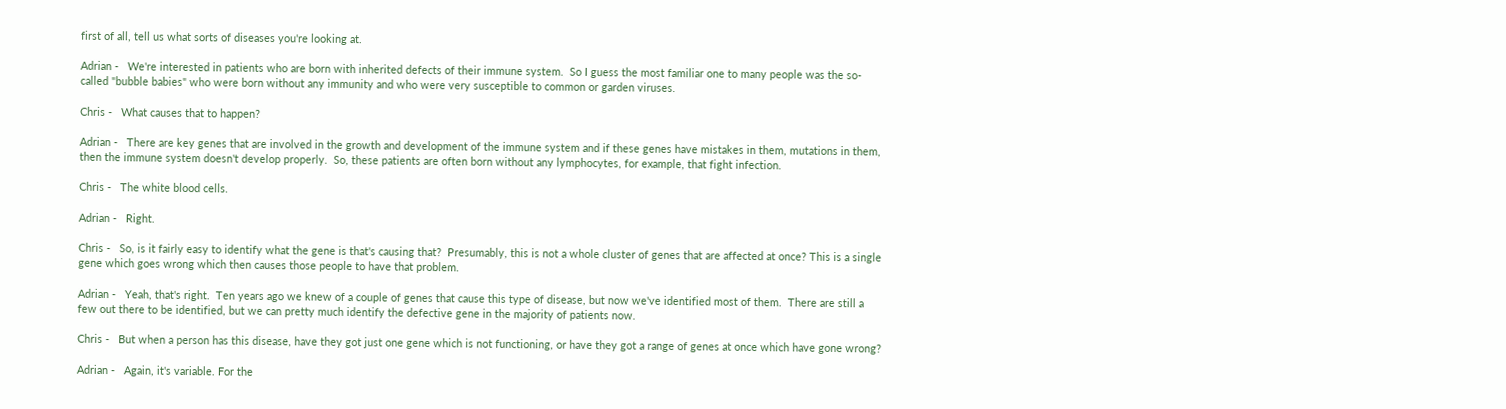first of all, tell us what sorts of diseases you're looking at.

Adrian -   We're interested in patients who are born with inherited defects of their immune system.  So I guess the most familiar one to many people was the so-called "bubble babies" who were born without any immunity and who were very susceptible to common or garden viruses.

Chris -   What causes that to happen?

Adrian -   There are key genes that are involved in the growth and development of the immune system and if these genes have mistakes in them, mutations in them, then the immune system doesn't develop properly.  So, these patients are often born without any lymphocytes, for example, that fight infection.

Chris -   The white blood cells.

Adrian -   Right.

Chris -   So, is it fairly easy to identify what the gene is that's causing that?  Presumably, this is not a whole cluster of genes that are affected at once? This is a single gene which goes wrong which then causes those people to have that problem.

Adrian -   Yeah, that's right.  Ten years ago we knew of a couple of genes that cause this type of disease, but now we've identified most of them.  There are still a few out there to be identified, but we can pretty much identify the defective gene in the majority of patients now.

Chris -   But when a person has this disease, have they got just one gene which is not functioning, or have they got a range of genes at once which have gone wrong?

Adrian -   Again, it's variable. For the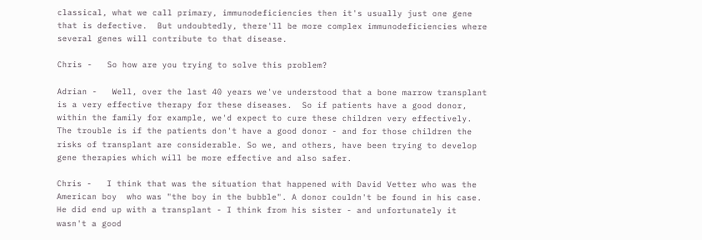classical, what we call primary, immunodeficiencies then it's usually just one gene that is defective.  But undoubtedly, there'll be more complex immunodeficiencies where several genes will contribute to that disease.

Chris -   So how are you trying to solve this problem?

Adrian -   Well, over the last 40 years we've understood that a bone marrow transplant is a very effective therapy for these diseases.  So if patients have a good donor, within the family for example, we'd expect to cure these children very effectively.  The trouble is if the patients don't have a good donor - and for those children the risks of transplant are considerable. So we, and others, have been trying to develop gene therapies which will be more effective and also safer.

Chris -   I think that was the situation that happened with David Vetter who was the American boy  who was "the boy in the bubble". A donor couldn't be found in his case.  He did end up with a transplant - I think from his sister - and unfortunately it wasn't a good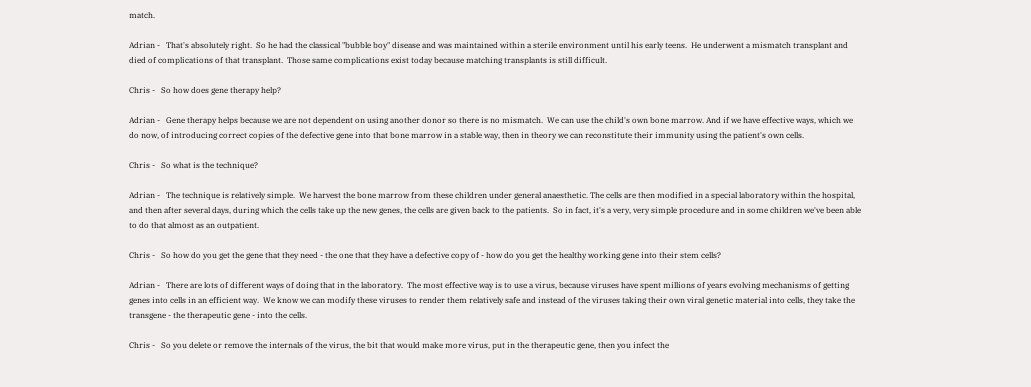match.

Adrian -   That's absolutely right.  So he had the classical "bubble boy" disease and was maintained within a sterile environment until his early teens.  He underwent a mismatch transplant and died of complications of that transplant.  Those same complications exist today because matching transplants is still difficult.

Chris -   So how does gene therapy help?

Adrian -   Gene therapy helps because we are not dependent on using another donor so there is no mismatch.  We can use the child's own bone marrow. And if we have effective ways, which we do now, of introducing correct copies of the defective gene into that bone marrow in a stable way, then in theory we can reconstitute their immunity using the patient's own cells.

Chris -   So what is the technique?

Adrian -   The technique is relatively simple.  We harvest the bone marrow from these children under general anaesthetic. The cells are then modified in a special laboratory within the hospital, and then after several days, during which the cells take up the new genes, the cells are given back to the patients.  So in fact, it's a very, very simple procedure and in some children we've been able to do that almost as an outpatient.

Chris -   So how do you get the gene that they need - the one that they have a defective copy of - how do you get the healthy working gene into their stem cells?

Adrian -   There are lots of different ways of doing that in the laboratory.  The most effective way is to use a virus, because viruses have spent millions of years evolving mechanisms of getting genes into cells in an efficient way.  We know we can modify these viruses to render them relatively safe and instead of the viruses taking their own viral genetic material into cells, they take the transgene - the therapeutic gene - into the cells.

Chris -   So you delete or remove the internals of the virus, the bit that would make more virus, put in the therapeutic gene, then you infect the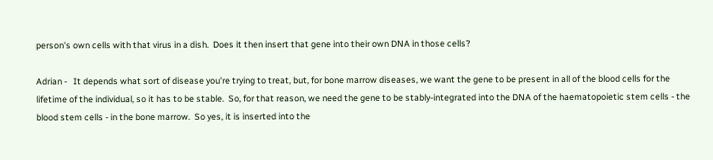person's own cells with that virus in a dish.  Does it then insert that gene into their own DNA in those cells?

Adrian -   It depends what sort of disease you're trying to treat, but, for bone marrow diseases, we want the gene to be present in all of the blood cells for the lifetime of the individual, so it has to be stable.  So, for that reason, we need the gene to be stably-integrated into the DNA of the haematopoietic stem cells - the blood stem cells - in the bone marrow.  So yes, it is inserted into the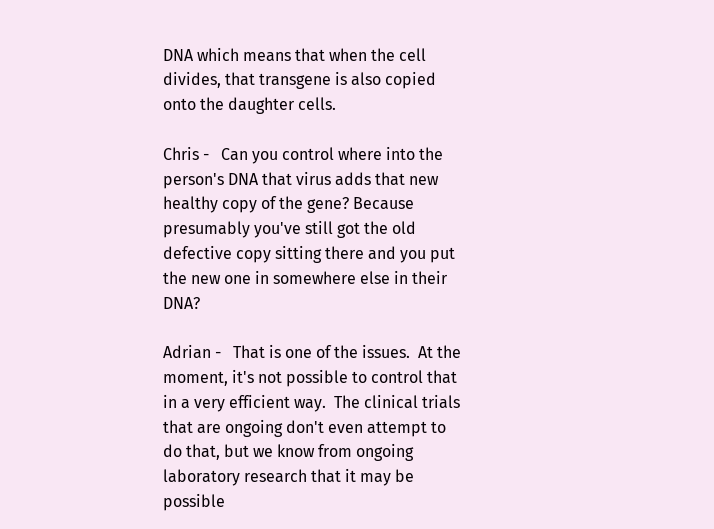DNA which means that when the cell divides, that transgene is also copied onto the daughter cells.

Chris -   Can you control where into the person's DNA that virus adds that new healthy copy of the gene? Because presumably you've still got the old defective copy sitting there and you put the new one in somewhere else in their DNA?

Adrian -   That is one of the issues.  At the moment, it's not possible to control that in a very efficient way.  The clinical trials that are ongoing don't even attempt to do that, but we know from ongoing laboratory research that it may be possible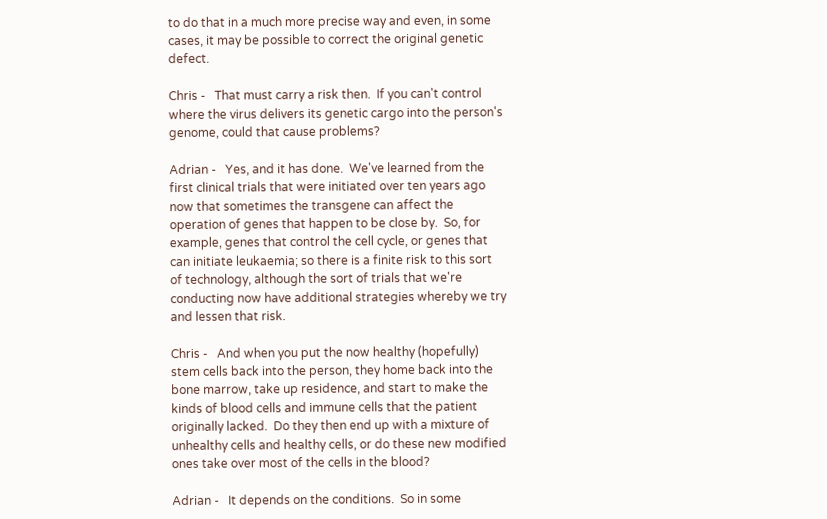to do that in a much more precise way and even, in some cases, it may be possible to correct the original genetic defect.

Chris -   That must carry a risk then.  If you can't control where the virus delivers its genetic cargo into the person's genome, could that cause problems?

Adrian -   Yes, and it has done.  We've learned from the first clinical trials that were initiated over ten years ago now that sometimes the transgene can affect the operation of genes that happen to be close by.  So, for example, genes that control the cell cycle, or genes that can initiate leukaemia; so there is a finite risk to this sort of technology, although the sort of trials that we're conducting now have additional strategies whereby we try and lessen that risk.

Chris -   And when you put the now healthy (hopefully) stem cells back into the person, they home back into the bone marrow, take up residence, and start to make the kinds of blood cells and immune cells that the patient originally lacked.  Do they then end up with a mixture of unhealthy cells and healthy cells, or do these new modified ones take over most of the cells in the blood?

Adrian -   It depends on the conditions.  So in some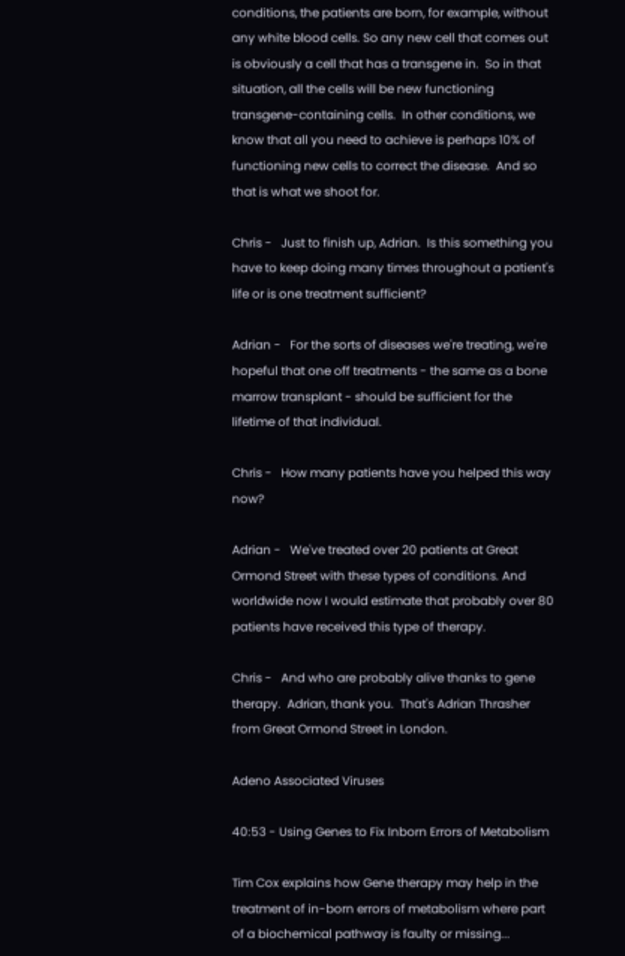conditions, the patients are born, for example, without any white blood cells. So any new cell that comes out is obviously a cell that has a transgene in.  So in that situation, all the cells will be new functioning transgene-containing cells.  In other conditions, we know that all you need to achieve is perhaps 10% of functioning new cells to correct the disease.  And so that is what we shoot for.

Chris -   Just to finish up, Adrian.  Is this something you have to keep doing many times throughout a patient's life or is one treatment sufficient?

Adrian -   For the sorts of diseases we're treating, we're hopeful that one off treatments - the same as a bone marrow transplant - should be sufficient for the lifetime of that individual.

Chris -   How many patients have you helped this way now?

Adrian -   We've treated over 20 patients at Great Ormond Street with these types of conditions. And worldwide now I would estimate that probably over 80 patients have received this type of therapy.

Chris -   And who are probably alive thanks to gene therapy.  Adrian, thank you.  That's Adrian Thrasher from Great Ormond Street in London.

Adeno Associated Viruses

40:53 - Using Genes to Fix Inborn Errors of Metabolism

Tim Cox explains how Gene therapy may help in the treatment of in-born errors of metabolism where part of a biochemical pathway is faulty or missing...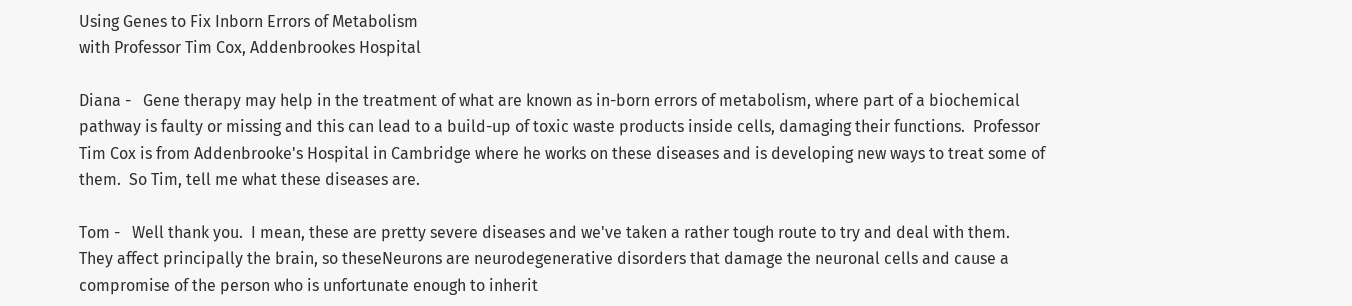Using Genes to Fix Inborn Errors of Metabolism
with Professor Tim Cox, Addenbrookes Hospital

Diana -   Gene therapy may help in the treatment of what are known as in-born errors of metabolism, where part of a biochemical pathway is faulty or missing and this can lead to a build-up of toxic waste products inside cells, damaging their functions.  Professor Tim Cox is from Addenbrooke's Hospital in Cambridge where he works on these diseases and is developing new ways to treat some of them.  So Tim, tell me what these diseases are.

Tom -   Well thank you.  I mean, these are pretty severe diseases and we've taken a rather tough route to try and deal with them.  They affect principally the brain, so theseNeurons are neurodegenerative disorders that damage the neuronal cells and cause a compromise of the person who is unfortunate enough to inherit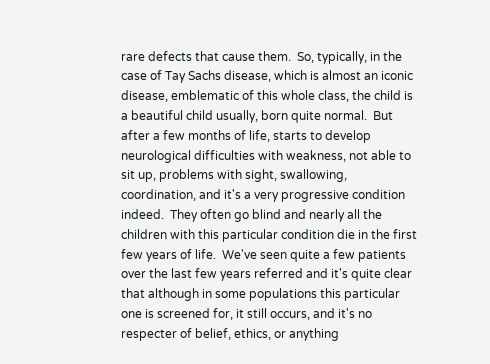rare defects that cause them.  So, typically, in the case of Tay Sachs disease, which is almost an iconic disease, emblematic of this whole class, the child is a beautiful child usually, born quite normal.  But after a few months of life, starts to develop neurological difficulties with weakness, not able to sit up, problems with sight, swallowing, coordination, and it's a very progressive condition indeed.  They often go blind and nearly all the children with this particular condition die in the first few years of life.  We've seen quite a few patients over the last few years referred and it's quite clear that although in some populations this particular one is screened for, it still occurs, and it's no respecter of belief, ethics, or anything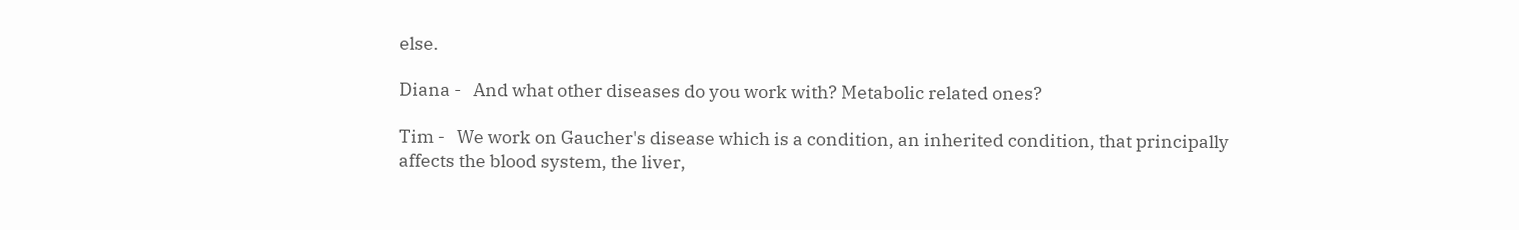else.

Diana -   And what other diseases do you work with? Metabolic related ones?

Tim -   We work on Gaucher's disease which is a condition, an inherited condition, that principally affects the blood system, the liver,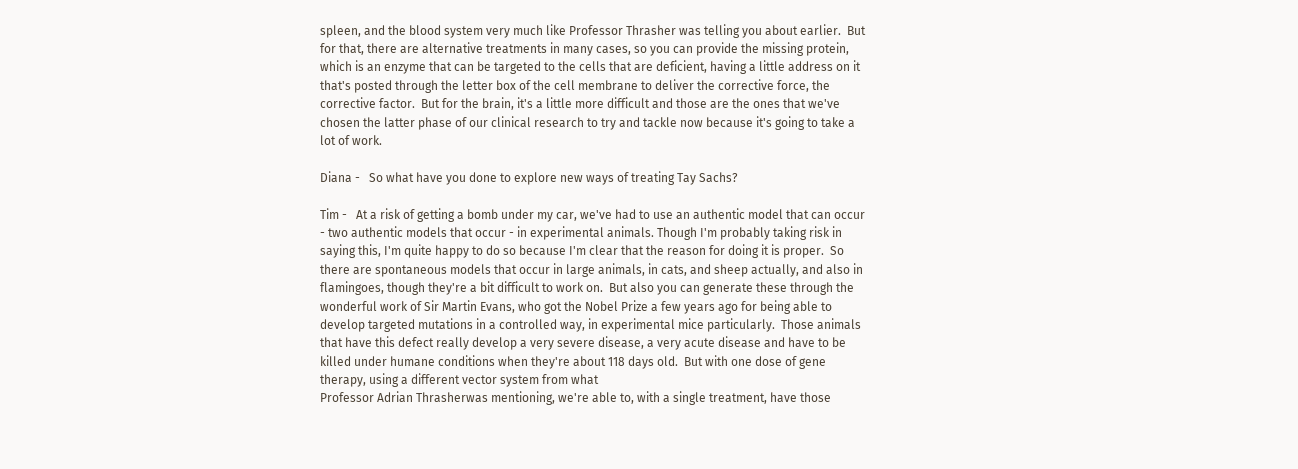spleen, and the blood system very much like Professor Thrasher was telling you about earlier.  But for that, there are alternative treatments in many cases, so you can provide the missing protein, which is an enzyme that can be targeted to the cells that are deficient, having a little address on it that's posted through the letter box of the cell membrane to deliver the corrective force, the corrective factor.  But for the brain, it's a little more difficult and those are the ones that we've chosen the latter phase of our clinical research to try and tackle now because it's going to take a lot of work.

Diana -   So what have you done to explore new ways of treating Tay Sachs?

Tim -   At a risk of getting a bomb under my car, we've had to use an authentic model that can occur - two authentic models that occur - in experimental animals. Though I'm probably taking risk in saying this, I'm quite happy to do so because I'm clear that the reason for doing it is proper.  So there are spontaneous models that occur in large animals, in cats, and sheep actually, and also in flamingoes, though they're a bit difficult to work on.  But also you can generate these through the wonderful work of Sir Martin Evans, who got the Nobel Prize a few years ago for being able to develop targeted mutations in a controlled way, in experimental mice particularly.  Those animals that have this defect really develop a very severe disease, a very acute disease and have to be killed under humane conditions when they're about 118 days old.  But with one dose of gene therapy, using a different vector system from what
Professor Adrian Thrasherwas mentioning, we're able to, with a single treatment, have those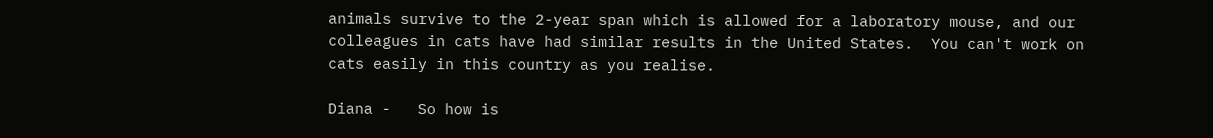animals survive to the 2-year span which is allowed for a laboratory mouse, and our colleagues in cats have had similar results in the United States.  You can't work on cats easily in this country as you realise.

Diana -   So how is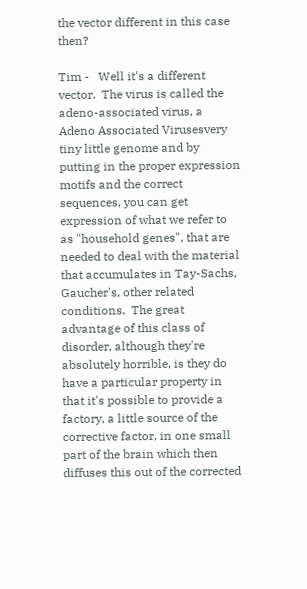the vector different in this case then?

Tim -   Well it's a different vector.  The virus is called the adeno-associated virus, a Adeno Associated Virusesvery tiny little genome and by putting in the proper expression motifs and the correct sequences, you can get expression of what we refer to as "household genes", that are needed to deal with the material that accumulates in Tay-Sachs, Gaucher's, other related conditions.  The great advantage of this class of disorder, although they're absolutely horrible, is they do have a particular property in that it's possible to provide a factory, a little source of the corrective factor, in one small part of the brain which then diffuses this out of the corrected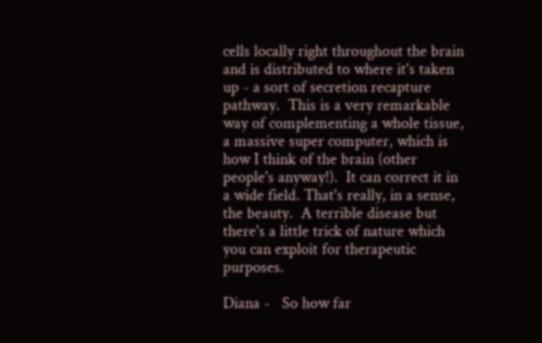cells locally right throughout the brain and is distributed to where it's taken up - a sort of secretion recapture pathway.  This is a very remarkable way of complementing a whole tissue, a massive super computer, which is how I think of the brain (other people's anyway!).  It can correct it in a wide field. That's really, in a sense, the beauty.  A terrible disease but there's a little trick of nature which you can exploit for therapeutic purposes.

Diana -   So how far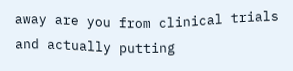away are you from clinical trials and actually putting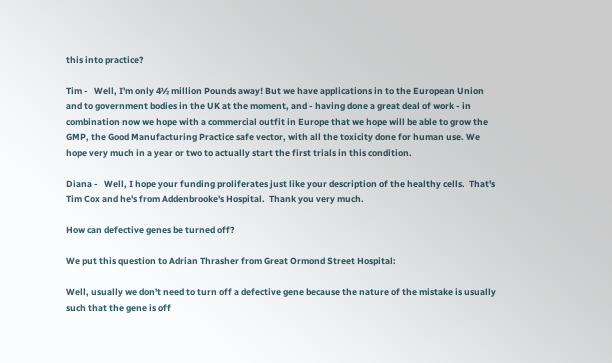this into practice?

Tim -   Well, I'm only 4½ million Pounds away! But we have applications in to the European Union and to government bodies in the UK at the moment, and - having done a great deal of work - in combination now we hope with a commercial outfit in Europe that we hope will be able to grow the GMP, the Good Manufacturing Practice safe vector, with all the toxicity done for human use. We hope very much in a year or two to actually start the first trials in this condition.

Diana -   Well, I hope your funding proliferates just like your description of the healthy cells.  That's Tim Cox and he's from Addenbrooke's Hospital.  Thank you very much.

How can defective genes be turned off?

We put this question to Adrian Thrasher from Great Ormond Street Hospital:

Well, usually we don't need to turn off a defective gene because the nature of the mistake is usually such that the gene is off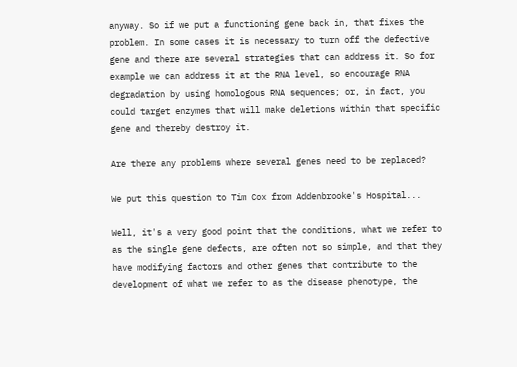anyway. So if we put a functioning gene back in, that fixes the problem. In some cases it is necessary to turn off the defective gene and there are several strategies that can address it. So for example we can address it at the RNA level, so encourage RNA degradation by using homologous RNA sequences; or, in fact, you could target enzymes that will make deletions within that specific gene and thereby destroy it.

Are there any problems where several genes need to be replaced?

We put this question to Tim Cox from Addenbrooke's Hospital...

Well, it's a very good point that the conditions, what we refer to as the single gene defects, are often not so simple, and that they have modifying factors and other genes that contribute to the development of what we refer to as the disease phenotype, the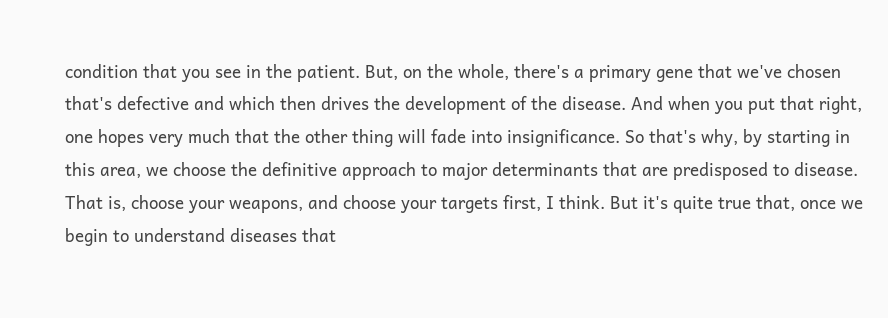condition that you see in the patient. But, on the whole, there's a primary gene that we've chosen that's defective and which then drives the development of the disease. And when you put that right, one hopes very much that the other thing will fade into insignificance. So that's why, by starting in this area, we choose the definitive approach to major determinants that are predisposed to disease. That is, choose your weapons, and choose your targets first, I think. But it's quite true that, once we begin to understand diseases that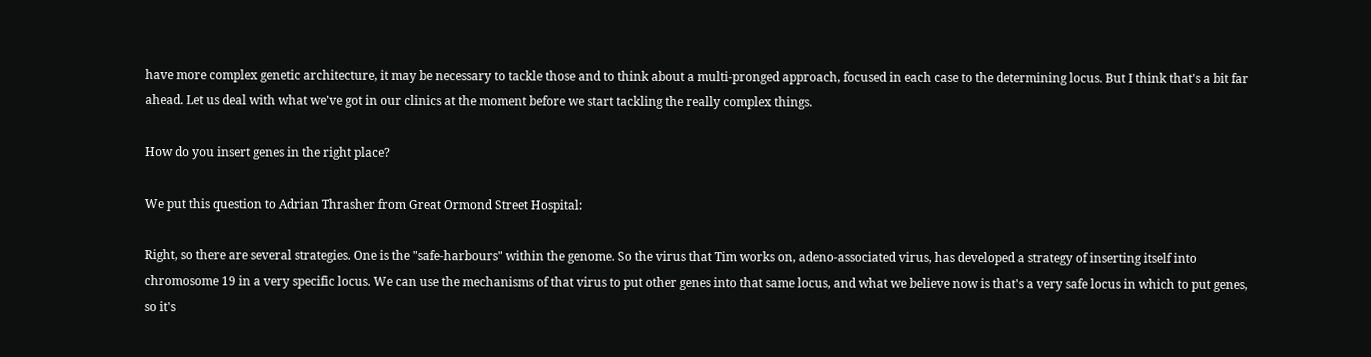have more complex genetic architecture, it may be necessary to tackle those and to think about a multi-pronged approach, focused in each case to the determining locus. But I think that's a bit far ahead. Let us deal with what we've got in our clinics at the moment before we start tackling the really complex things.

How do you insert genes in the right place?

We put this question to Adrian Thrasher from Great Ormond Street Hospital:

Right, so there are several strategies. One is the "safe-harbours" within the genome. So the virus that Tim works on, adeno-associated virus, has developed a strategy of inserting itself into chromosome 19 in a very specific locus. We can use the mechanisms of that virus to put other genes into that same locus, and what we believe now is that's a very safe locus in which to put genes, so it's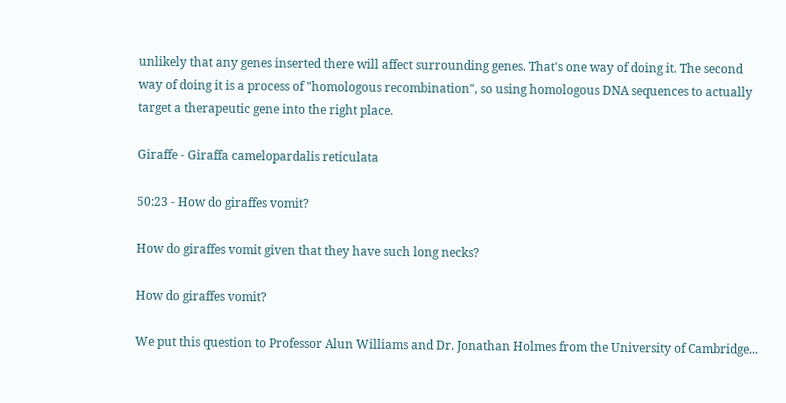unlikely that any genes inserted there will affect surrounding genes. That's one way of doing it. The second way of doing it is a process of "homologous recombination", so using homologous DNA sequences to actually target a therapeutic gene into the right place.

Giraffe - Giraffa camelopardalis reticulata

50:23 - How do giraffes vomit?

How do giraffes vomit given that they have such long necks?

How do giraffes vomit?

We put this question to Professor Alun Williams and Dr. Jonathan Holmes from the University of Cambridge...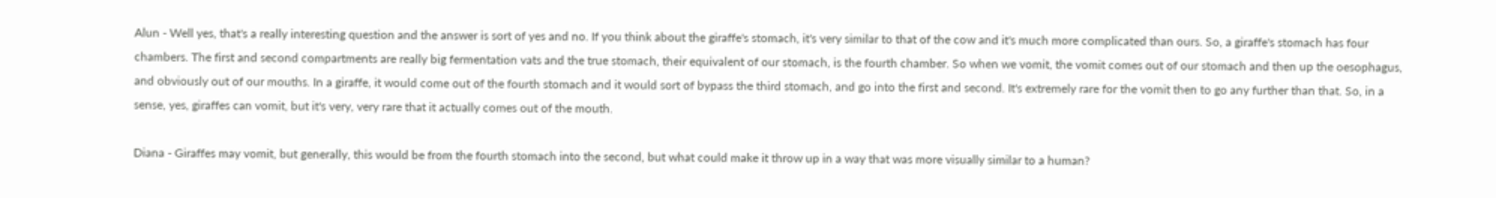Alun - Well yes, that's a really interesting question and the answer is sort of yes and no. If you think about the giraffe's stomach, it's very similar to that of the cow and it's much more complicated than ours. So, a giraffe's stomach has four chambers. The first and second compartments are really big fermentation vats and the true stomach, their equivalent of our stomach, is the fourth chamber. So when we vomit, the vomit comes out of our stomach and then up the oesophagus, and obviously out of our mouths. In a giraffe, it would come out of the fourth stomach and it would sort of bypass the third stomach, and go into the first and second. It's extremely rare for the vomit then to go any further than that. So, in a sense, yes, giraffes can vomit, but it's very, very rare that it actually comes out of the mouth.

Diana - Giraffes may vomit, but generally, this would be from the fourth stomach into the second, but what could make it throw up in a way that was more visually similar to a human?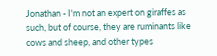Jonathan - I'm not an expert on giraffes as such, but of course, they are ruminants like cows and sheep, and other types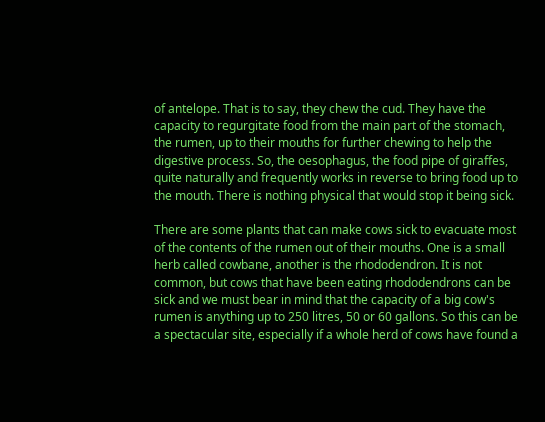of antelope. That is to say, they chew the cud. They have the capacity to regurgitate food from the main part of the stomach, the rumen, up to their mouths for further chewing to help the digestive process. So, the oesophagus, the food pipe of giraffes, quite naturally and frequently works in reverse to bring food up to the mouth. There is nothing physical that would stop it being sick.

There are some plants that can make cows sick to evacuate most of the contents of the rumen out of their mouths. One is a small herb called cowbane, another is the rhododendron. It is not common, but cows that have been eating rhododendrons can be sick and we must bear in mind that the capacity of a big cow's rumen is anything up to 250 litres, 50 or 60 gallons. So this can be a spectacular site, especially if a whole herd of cows have found a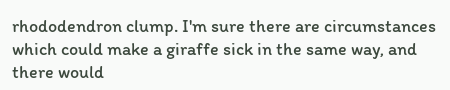rhododendron clump. I'm sure there are circumstances which could make a giraffe sick in the same way, and there would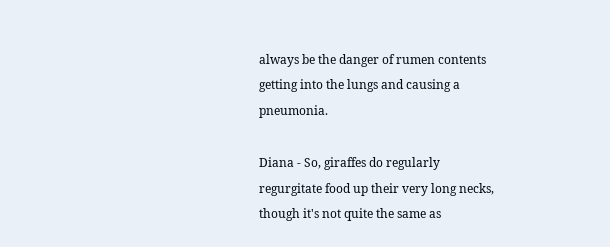always be the danger of rumen contents getting into the lungs and causing a pneumonia.

Diana - So, giraffes do regularly regurgitate food up their very long necks, though it's not quite the same as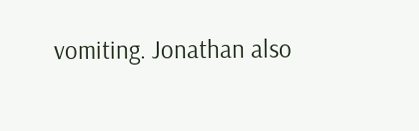vomiting. Jonathan also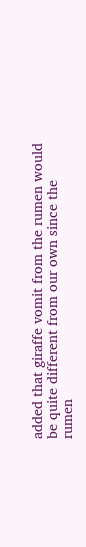added that giraffe vomit from the rumen would be quite different from our own since the rumen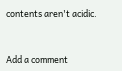contents aren't acidic.


Add a comment